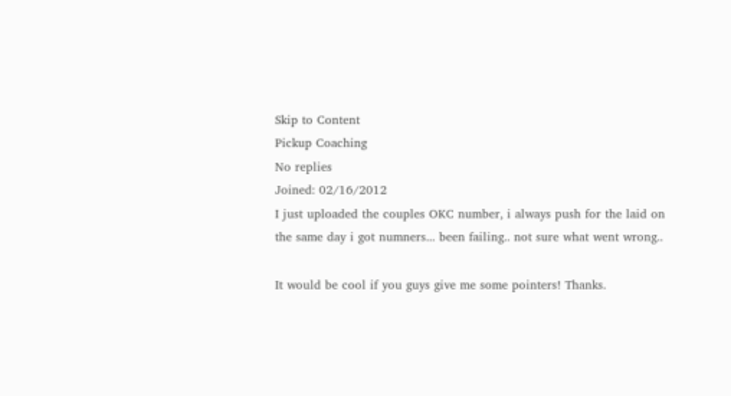Skip to Content
Pickup Coaching
No replies
Joined: 02/16/2012
I just uploaded the couples OKC number, i always push for the laid on the same day i got numners... been failing.. not sure what went wrong..

It would be cool if you guys give me some pointers! Thanks.